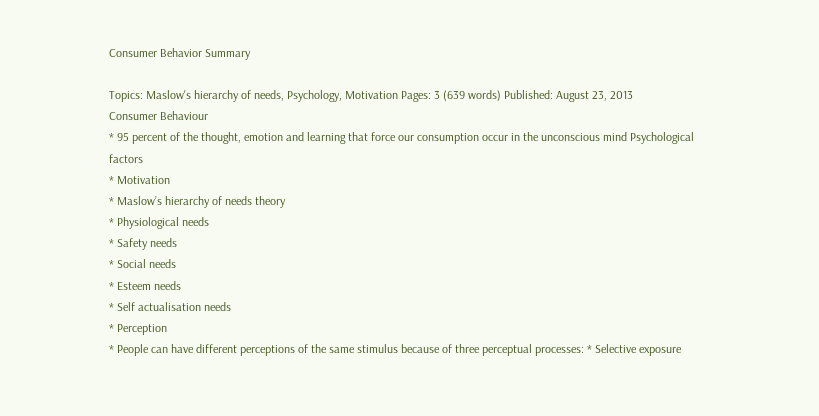Consumer Behavior Summary

Topics: Maslow's hierarchy of needs, Psychology, Motivation Pages: 3 (639 words) Published: August 23, 2013
Consumer Behaviour
* 95 percent of the thought, emotion and learning that force our consumption occur in the unconscious mind Psychological factors
* Motivation
* Maslow’s hierarchy of needs theory
* Physiological needs
* Safety needs
* Social needs
* Esteem needs
* Self actualisation needs
* Perception
* People can have different perceptions of the same stimulus because of three perceptual processes: * Selective exposure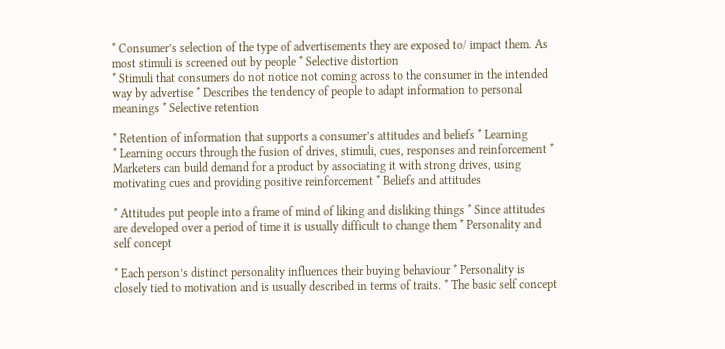* Consumer’s selection of the type of advertisements they are exposed to/ impact them. As most stimuli is screened out by people * Selective distortion
* Stimuli that consumers do not notice not coming across to the consumer in the intended way by advertise * Describes the tendency of people to adapt information to personal meanings * Selective retention

* Retention of information that supports a consumer’s attitudes and beliefs * Learning
* Learning occurs through the fusion of drives, stimuli, cues, responses and reinforcement * Marketers can build demand for a product by associating it with strong drives, using motivating cues and providing positive reinforcement * Beliefs and attitudes

* Attitudes put people into a frame of mind of liking and disliking things * Since attitudes are developed over a period of time it is usually difficult to change them * Personality and self concept

* Each person’s distinct personality influences their buying behaviour * Personality is closely tied to motivation and is usually described in terms of traits. * The basic self concept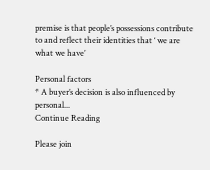premise is that people’s possessions contribute to and reflect their identities that ‘ we are what we have’

Personal factors
* A buyer’s decision is also influenced by personal...
Continue Reading

Please join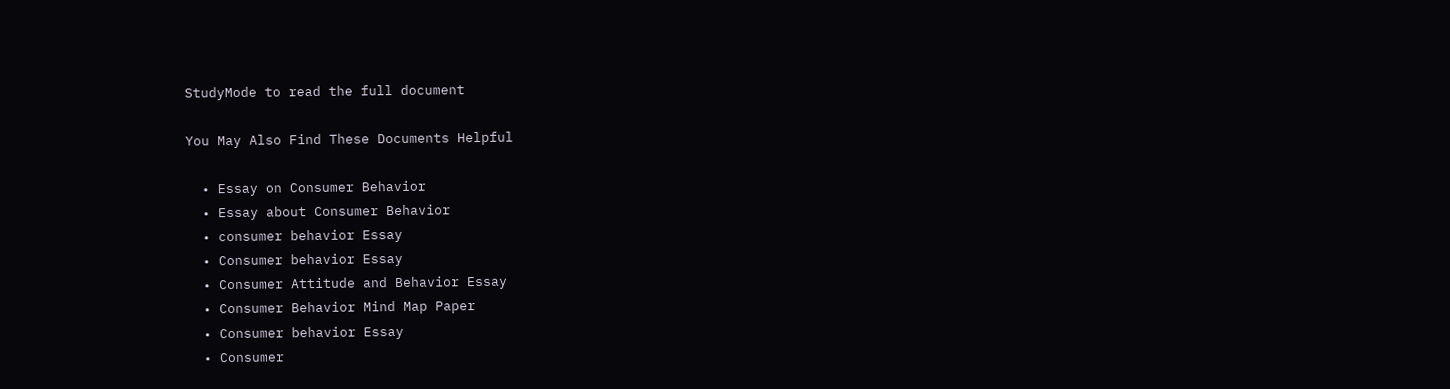StudyMode to read the full document

You May Also Find These Documents Helpful

  • Essay on Consumer Behavior
  • Essay about Consumer Behavior
  • consumer behavior Essay
  • Consumer behavior Essay
  • Consumer Attitude and Behavior Essay
  • Consumer Behavior Mind Map Paper
  • Consumer behavior Essay
  • Consumer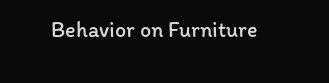Behavior on Furniture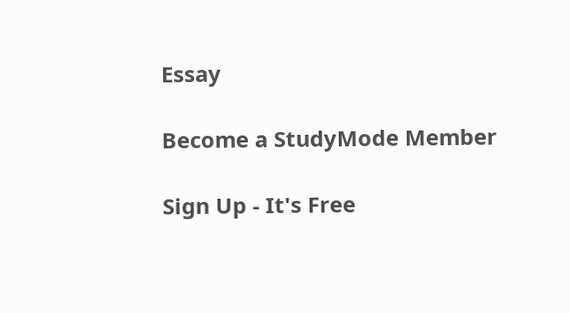Essay

Become a StudyMode Member

Sign Up - It's Free